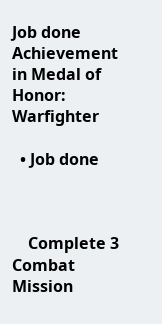Job done Achievement in Medal of Honor: Warfighter

  • Job done



    Complete 3 Combat Mission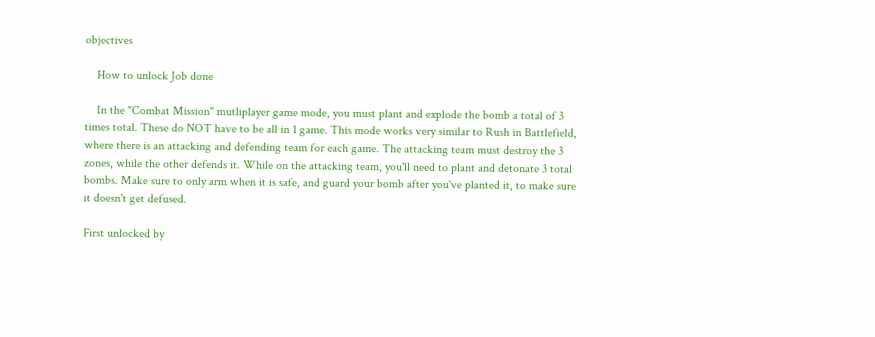objectives

    How to unlock Job done

    In the "Combat Mission" mutliplayer game mode, you must plant and explode the bomb a total of 3 times total. These do NOT have to be all in 1 game. This mode works very similar to Rush in Battlefield, where there is an attacking and defending team for each game. The attacking team must destroy the 3 zones, while the other defends it. While on the attacking team, you'll need to plant and detonate 3 total bombs. Make sure to only arm when it is safe, and guard your bomb after you've planted it, to make sure it doesn't get defused.

First unlocked by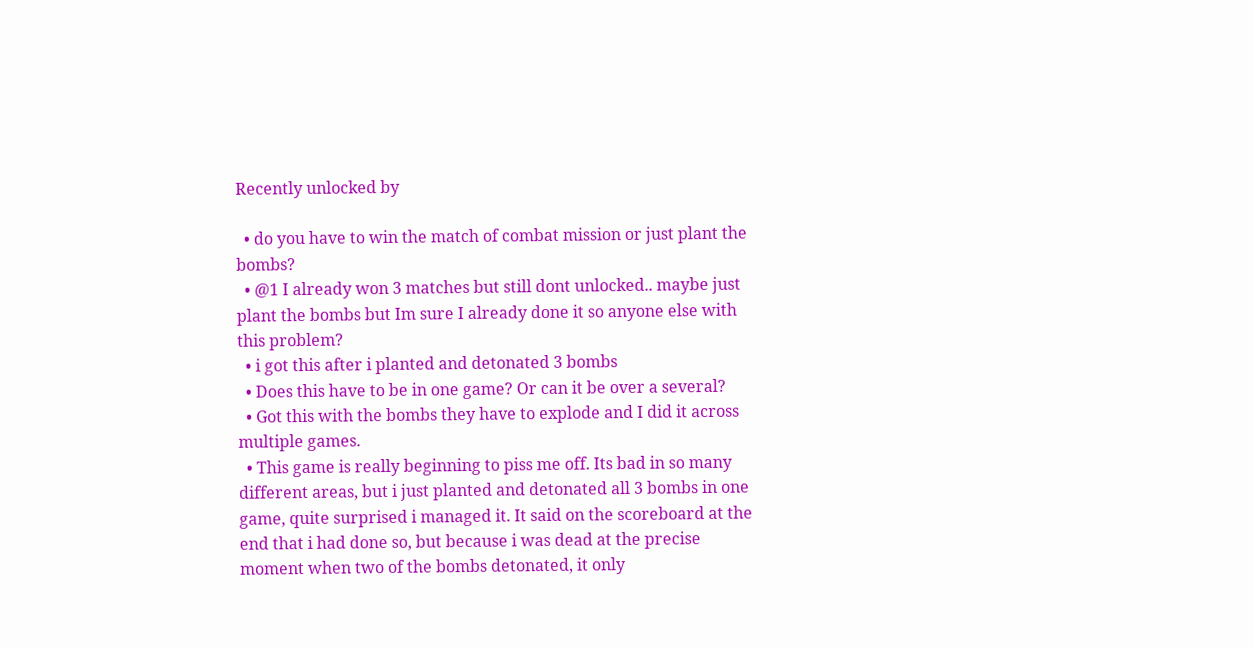Recently unlocked by

  • do you have to win the match of combat mission or just plant the bombs?
  • @1 I already won 3 matches but still dont unlocked.. maybe just plant the bombs but Im sure I already done it so anyone else with this problem?
  • i got this after i planted and detonated 3 bombs
  • Does this have to be in one game? Or can it be over a several?
  • Got this with the bombs they have to explode and I did it across multiple games.
  • This game is really beginning to piss me off. Its bad in so many different areas, but i just planted and detonated all 3 bombs in one game, quite surprised i managed it. It said on the scoreboard at the end that i had done so, but because i was dead at the precise moment when two of the bombs detonated, it only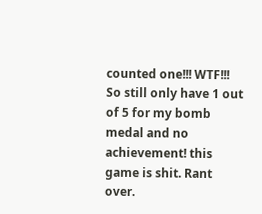counted one!!! WTF!!! So still only have 1 out of 5 for my bomb medal and no achievement! this game is shit. Rant over.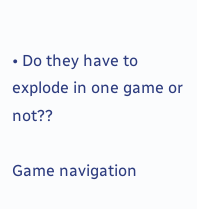• Do they have to explode in one game or not??

Game navigation